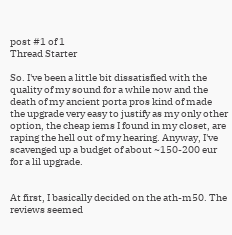post #1 of 1
Thread Starter

So. I've been a little bit dissatisfied with the quality of my sound for a while now and the death of my ancient porta pros kind of made the upgrade very easy to justify as my only other option, the cheap iems I found in my closet, are raping the hell out of my hearing. Anyway, I've scavenged up a budget of about ~150-200 eur for a lil upgrade.


At first, I basically decided on the ath-m50. The reviews seemed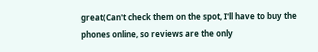great(Can't check them on the spot, I'll have to buy the phones online, so reviews are the only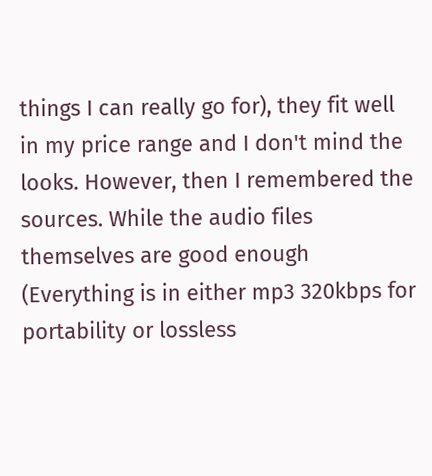things I can really go for), they fit well in my price range and I don't mind the looks. However, then I remembered the sources. While the audio files themselves are good enough (Everything is in either mp3 320kbps for portability or lossless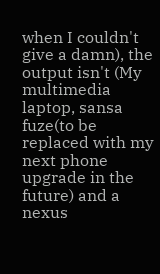when I couldn't give a damn), the output isn't (My multimedia laptop, sansa fuze(to be replaced with my next phone upgrade in the future) and a nexus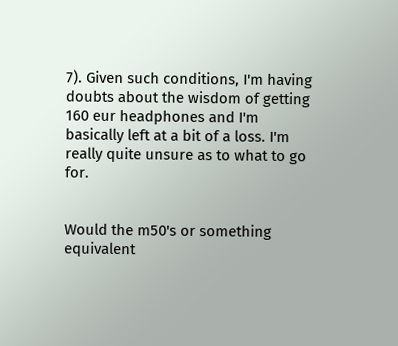7). Given such conditions, I'm having doubts about the wisdom of getting 160 eur headphones and I'm basically left at a bit of a loss. I'm really quite unsure as to what to go for.


Would the m50's or something equivalent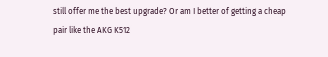still offer me the best upgrade? Or am I better of getting a cheap pair like the AKG K512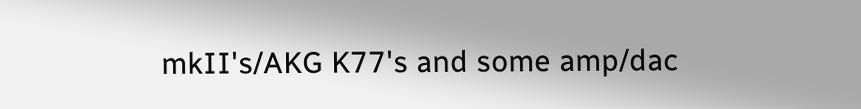mkII's/AKG K77's and some amp/dac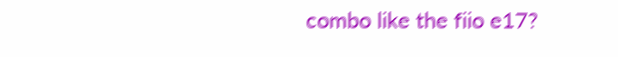combo like the fiio e17?